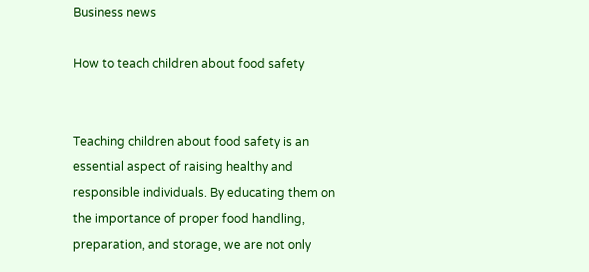Business news

How to teach children about food safety


Teaching children about food safety is an essential aspect of raising healthy and responsible individuals. By educating them on the importance of proper food handling, preparation, and storage, we are not only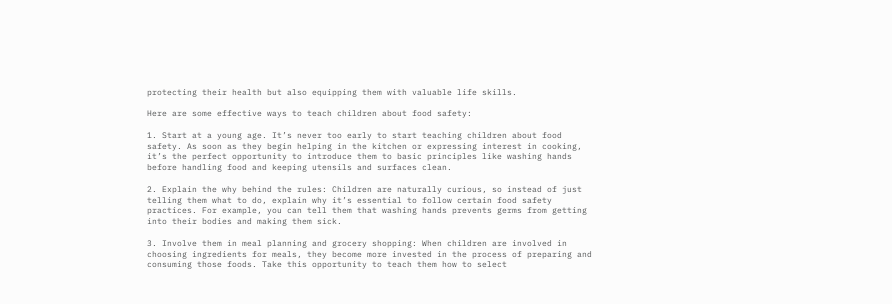protecting their health but also equipping them with valuable life skills.

Here are some effective ways to teach children about food safety:

1. Start at a young age. It’s never too early to start teaching children about food safety. As soon as they begin helping in the kitchen or expressing interest in cooking, it’s the perfect opportunity to introduce them to basic principles like washing hands before handling food and keeping utensils and surfaces clean.

2. Explain the why behind the rules: Children are naturally curious, so instead of just telling them what to do, explain why it’s essential to follow certain food safety practices. For example, you can tell them that washing hands prevents germs from getting into their bodies and making them sick.

3. Involve them in meal planning and grocery shopping: When children are involved in choosing ingredients for meals, they become more invested in the process of preparing and consuming those foods. Take this opportunity to teach them how to select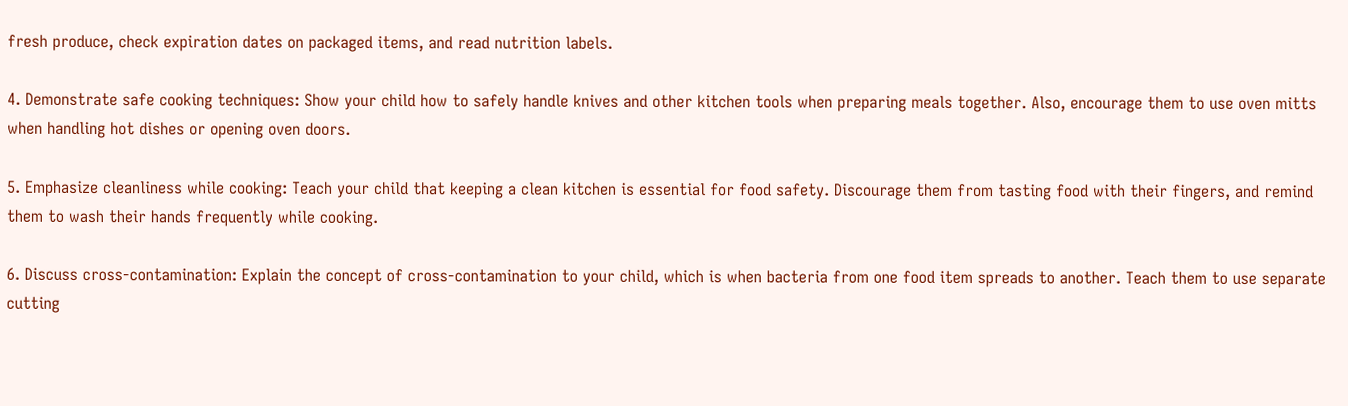fresh produce, check expiration dates on packaged items, and read nutrition labels.

4. Demonstrate safe cooking techniques: Show your child how to safely handle knives and other kitchen tools when preparing meals together. Also, encourage them to use oven mitts when handling hot dishes or opening oven doors.

5. Emphasize cleanliness while cooking: Teach your child that keeping a clean kitchen is essential for food safety. Discourage them from tasting food with their fingers, and remind them to wash their hands frequently while cooking.

6. Discuss cross-contamination: Explain the concept of cross-contamination to your child, which is when bacteria from one food item spreads to another. Teach them to use separate cutting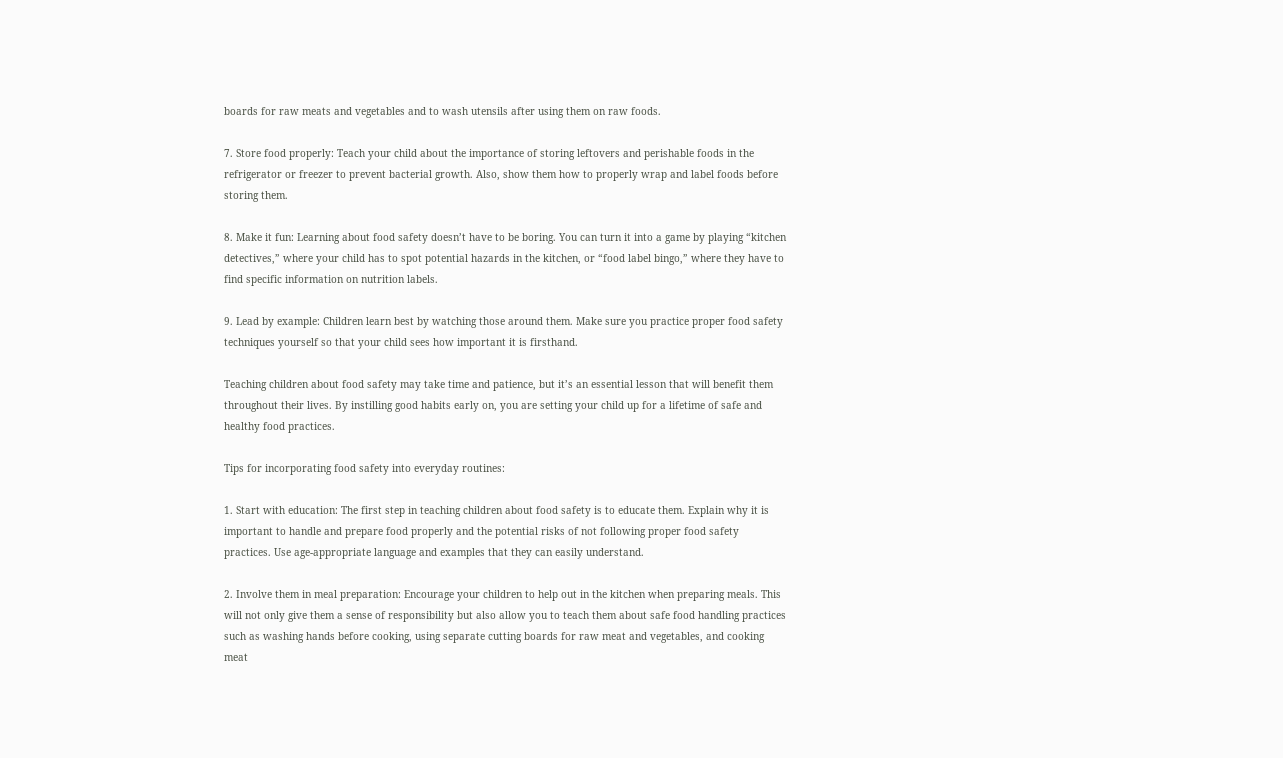boards for raw meats and vegetables and to wash utensils after using them on raw foods.

7. Store food properly: Teach your child about the importance of storing leftovers and perishable foods in the refrigerator or freezer to prevent bacterial growth. Also, show them how to properly wrap and label foods before storing them.

8. Make it fun: Learning about food safety doesn’t have to be boring. You can turn it into a game by playing “kitchen detectives,” where your child has to spot potential hazards in the kitchen, or “food label bingo,” where they have to find specific information on nutrition labels.

9. Lead by example: Children learn best by watching those around them. Make sure you practice proper food safety techniques yourself so that your child sees how important it is firsthand.

Teaching children about food safety may take time and patience, but it’s an essential lesson that will benefit them throughout their lives. By instilling good habits early on, you are setting your child up for a lifetime of safe and healthy food practices.

Tips for incorporating food safety into everyday routines:

1. Start with education: The first step in teaching children about food safety is to educate them. Explain why it is important to handle and prepare food properly and the potential risks of not following proper food safety practices. Use age-appropriate language and examples that they can easily understand.

2. Involve them in meal preparation: Encourage your children to help out in the kitchen when preparing meals. This will not only give them a sense of responsibility but also allow you to teach them about safe food handling practices such as washing hands before cooking, using separate cutting boards for raw meat and vegetables, and cooking meat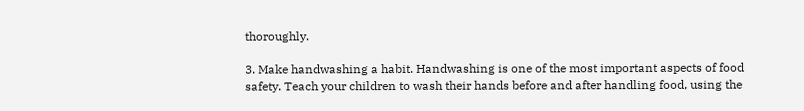thoroughly.

3. Make handwashing a habit. Handwashing is one of the most important aspects of food safety. Teach your children to wash their hands before and after handling food, using the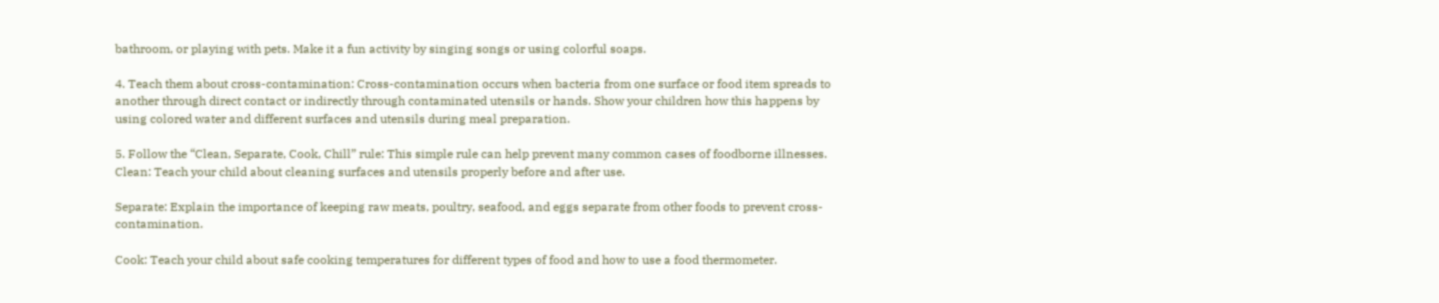bathroom, or playing with pets. Make it a fun activity by singing songs or using colorful soaps.

4. Teach them about cross-contamination: Cross-contamination occurs when bacteria from one surface or food item spreads to another through direct contact or indirectly through contaminated utensils or hands. Show your children how this happens by using colored water and different surfaces and utensils during meal preparation.

5. Follow the “Clean, Separate, Cook, Chill” rule: This simple rule can help prevent many common cases of foodborne illnesses.
Clean: Teach your child about cleaning surfaces and utensils properly before and after use.

Separate: Explain the importance of keeping raw meats, poultry, seafood, and eggs separate from other foods to prevent cross-contamination.

Cook: Teach your child about safe cooking temperatures for different types of food and how to use a food thermometer.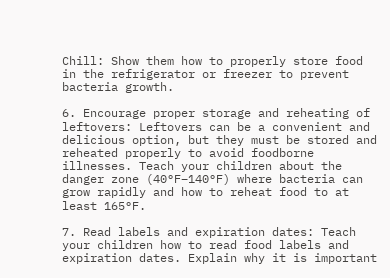Chill: Show them how to properly store food in the refrigerator or freezer to prevent bacteria growth.

6. Encourage proper storage and reheating of leftovers: Leftovers can be a convenient and delicious option, but they must be stored and reheated properly to avoid foodborne illnesses. Teach your children about the danger zone (40°F–140°F) where bacteria can grow rapidly and how to reheat food to at least 165°F.

7. Read labels and expiration dates: Teach your children how to read food labels and expiration dates. Explain why it is important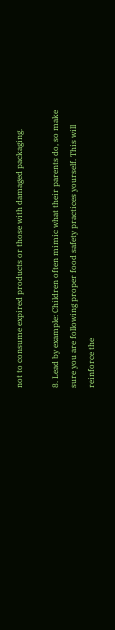not to consume expired products or those with damaged packaging.

8. Lead by example: Children often mimic what their parents do, so make sure you are following proper food safety practices yourself. This will reinforce the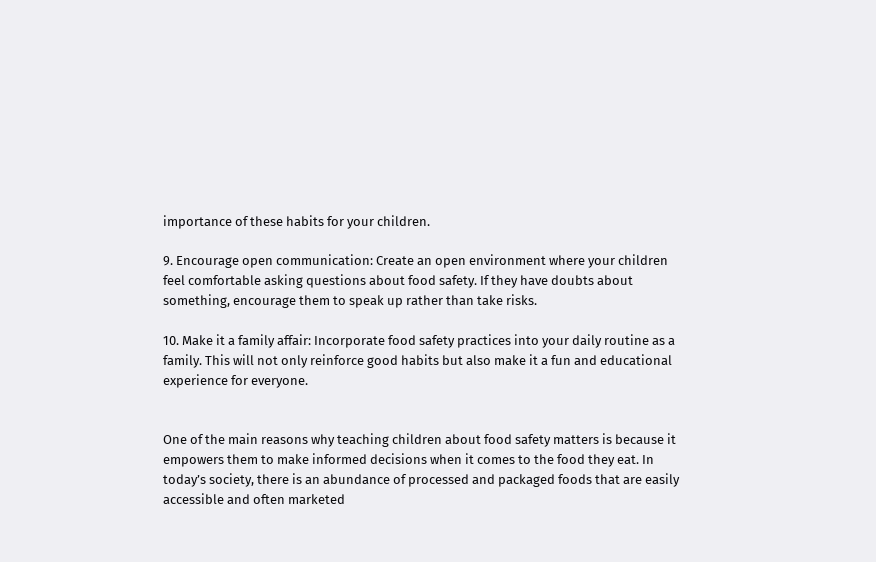importance of these habits for your children.

9. Encourage open communication: Create an open environment where your children feel comfortable asking questions about food safety. If they have doubts about something, encourage them to speak up rather than take risks.

10. Make it a family affair: Incorporate food safety practices into your daily routine as a family. This will not only reinforce good habits but also make it a fun and educational experience for everyone.


One of the main reasons why teaching children about food safety matters is because it empowers them to make informed decisions when it comes to the food they eat. In today’s society, there is an abundance of processed and packaged foods that are easily accessible and often marketed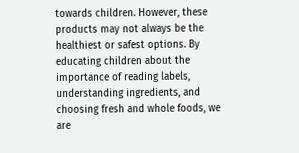towards children. However, these products may not always be the healthiest or safest options. By educating children about the importance of reading labels, understanding ingredients, and choosing fresh and whole foods, we are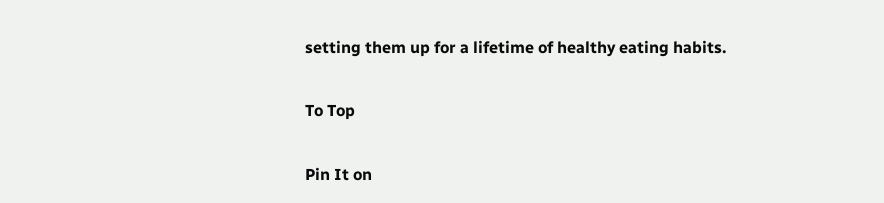setting them up for a lifetime of healthy eating habits.

To Top

Pin It on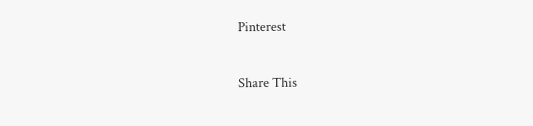Pinterest

Share This